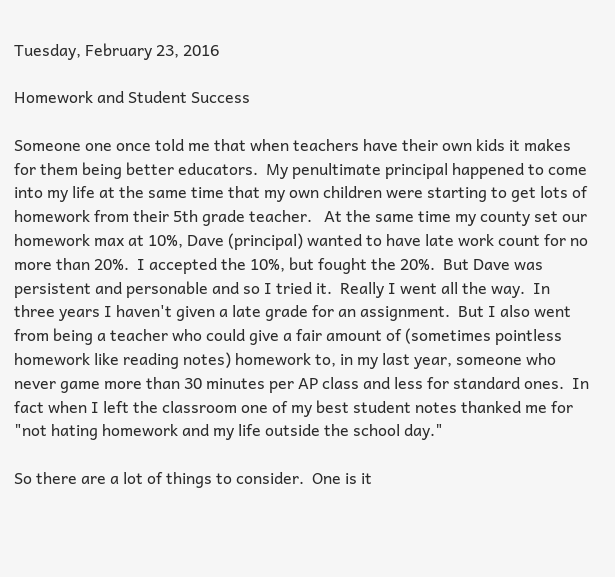Tuesday, February 23, 2016

Homework and Student Success

Someone one once told me that when teachers have their own kids it makes for them being better educators.  My penultimate principal happened to come into my life at the same time that my own children were starting to get lots of homework from their 5th grade teacher.   At the same time my county set our homework max at 10%, Dave (principal) wanted to have late work count for no more than 20%.  I accepted the 10%, but fought the 20%.  But Dave was persistent and personable and so I tried it.  Really I went all the way.  In three years I haven't given a late grade for an assignment.  But I also went from being a teacher who could give a fair amount of (sometimes pointless homework like reading notes) homework to, in my last year, someone who never game more than 30 minutes per AP class and less for standard ones.  In fact when I left the classroom one of my best student notes thanked me for "not hating homework and my life outside the school day."

So there are a lot of things to consider.  One is it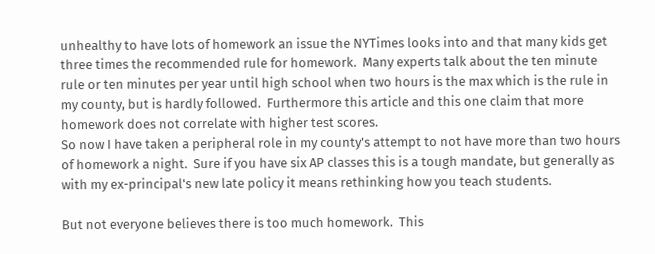unhealthy to have lots of homework an issue the NYTimes looks into and that many kids get three times the recommended rule for homework.  Many experts talk about the ten minute rule or ten minutes per year until high school when two hours is the max which is the rule in my county, but is hardly followed.  Furthermore this article and this one claim that more homework does not correlate with higher test scores.
So now I have taken a peripheral role in my county's attempt to not have more than two hours of homework a night.  Sure if you have six AP classes this is a tough mandate, but generally as with my ex-principal's new late policy it means rethinking how you teach students.

But not everyone believes there is too much homework.  This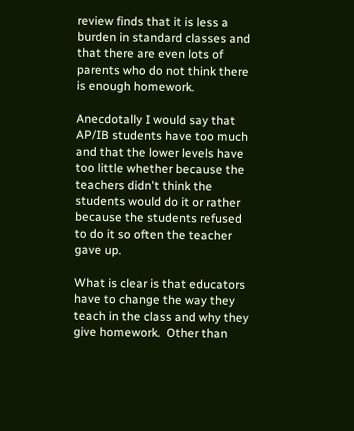review finds that it is less a burden in standard classes and that there are even lots of parents who do not think there is enough homework.

Anecdotally I would say that AP/IB students have too much and that the lower levels have too little whether because the teachers didn't think the students would do it or rather because the students refused to do it so often the teacher gave up.

What is clear is that educators have to change the way they teach in the class and why they give homework.  Other than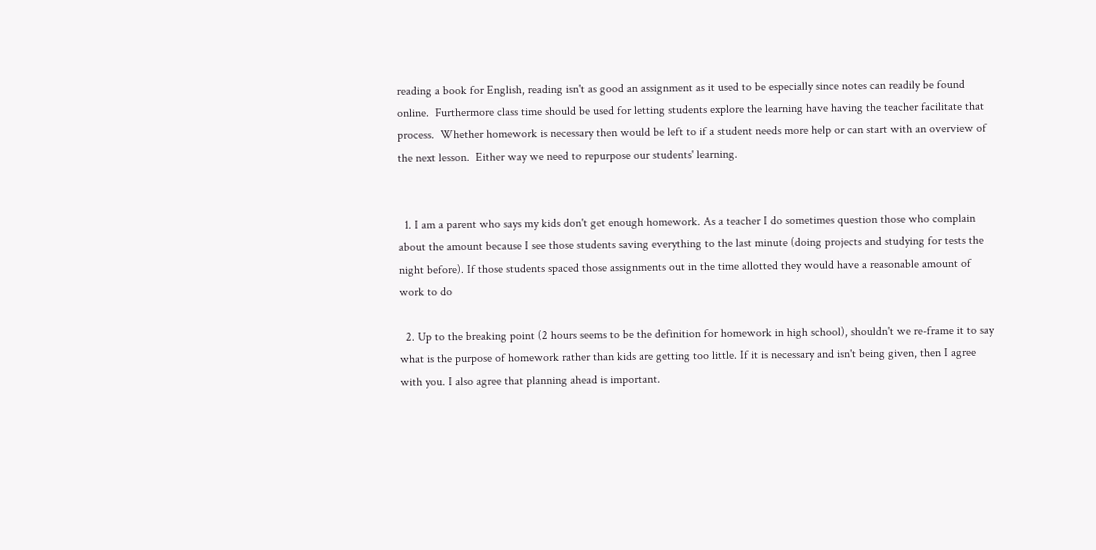reading a book for English, reading isn't as good an assignment as it used to be especially since notes can readily be found online.  Furthermore class time should be used for letting students explore the learning have having the teacher facilitate that process.  Whether homework is necessary then would be left to if a student needs more help or can start with an overview of the next lesson.  Either way we need to repurpose our students' learning.


  1. I am a parent who says my kids don't get enough homework. As a teacher I do sometimes question those who complain about the amount because I see those students saving everything to the last minute (doing projects and studying for tests the night before). If those students spaced those assignments out in the time allotted they would have a reasonable amount of work to do

  2. Up to the breaking point (2 hours seems to be the definition for homework in high school), shouldn't we re-frame it to say what is the purpose of homework rather than kids are getting too little. If it is necessary and isn't being given, then I agree with you. I also agree that planning ahead is important.